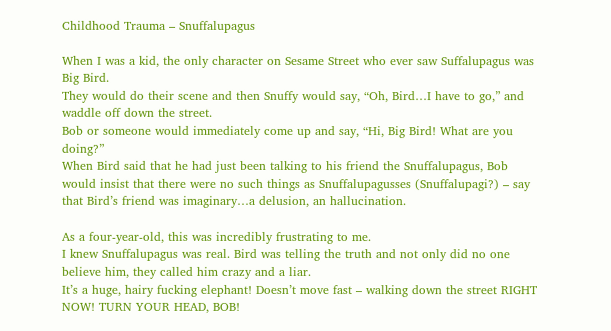Childhood Trauma – Snuffalupagus

When I was a kid, the only character on Sesame Street who ever saw Suffalupagus was Big Bird.
They would do their scene and then Snuffy would say, “Oh, Bird…I have to go,” and waddle off down the street.
Bob or someone would immediately come up and say, “Hi, Big Bird! What are you doing?”
When Bird said that he had just been talking to his friend the Snuffalupagus, Bob would insist that there were no such things as Snuffalupagusses (Snuffalupagi?) – say that Bird’s friend was imaginary…a delusion, an hallucination.

As a four-year-old, this was incredibly frustrating to me.
I knew Snuffalupagus was real. Bird was telling the truth and not only did no one believe him, they called him crazy and a liar.
It’s a huge, hairy fucking elephant! Doesn’t move fast – walking down the street RIGHT NOW! TURN YOUR HEAD, BOB!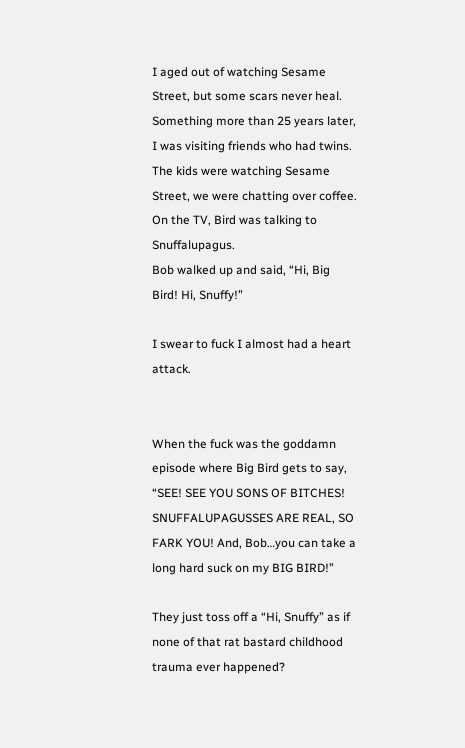I aged out of watching Sesame Street, but some scars never heal.
Something more than 25 years later, I was visiting friends who had twins. The kids were watching Sesame Street, we were chatting over coffee. On the TV, Bird was talking to Snuffalupagus.
Bob walked up and said, “Hi, Big Bird! Hi, Snuffy!”

I swear to fuck I almost had a heart attack.


When the fuck was the goddamn episode where Big Bird gets to say, “SEE! SEE YOU SONS OF BITCHES! SNUFFALUPAGUSSES ARE REAL, SO FARK YOU! And, Bob…you can take a long hard suck on my BIG BIRD!”

They just toss off a “Hi, Snuffy” as if none of that rat bastard childhood trauma ever happened?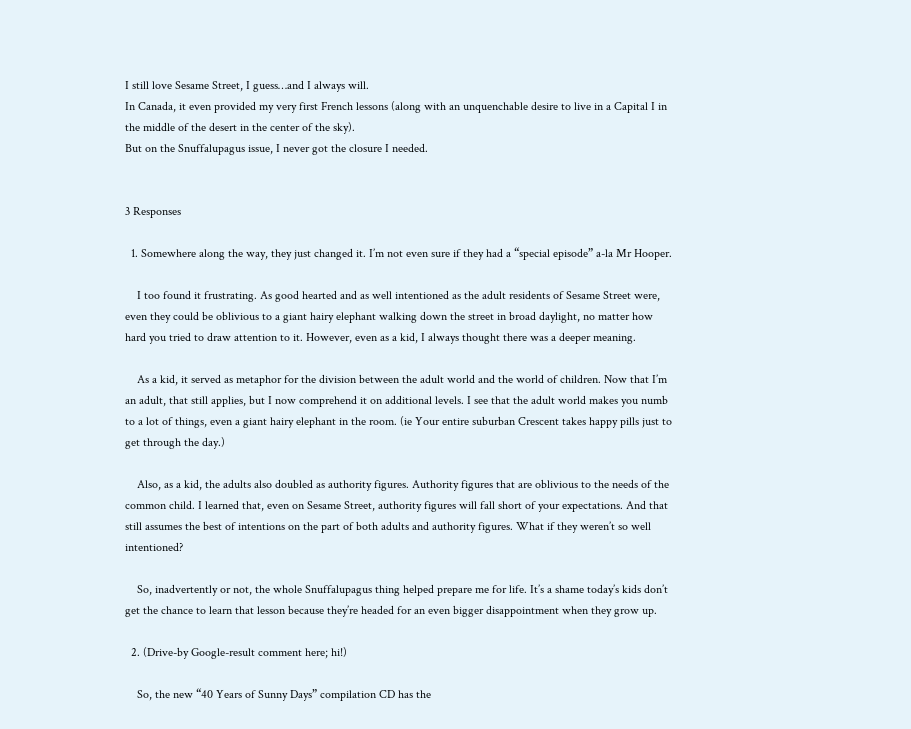I still love Sesame Street, I guess…and I always will.
In Canada, it even provided my very first French lessons (along with an unquenchable desire to live in a Capital I in the middle of the desert in the center of the sky).
But on the Snuffalupagus issue, I never got the closure I needed.


3 Responses

  1. Somewhere along the way, they just changed it. I’m not even sure if they had a “special episode” a-la Mr Hooper.

    I too found it frustrating. As good hearted and as well intentioned as the adult residents of Sesame Street were, even they could be oblivious to a giant hairy elephant walking down the street in broad daylight, no matter how hard you tried to draw attention to it. However, even as a kid, I always thought there was a deeper meaning.

    As a kid, it served as metaphor for the division between the adult world and the world of children. Now that I’m an adult, that still applies, but I now comprehend it on additional levels. I see that the adult world makes you numb to a lot of things, even a giant hairy elephant in the room. (ie Your entire suburban Crescent takes happy pills just to get through the day.)

    Also, as a kid, the adults also doubled as authority figures. Authority figures that are oblivious to the needs of the common child. I learned that, even on Sesame Street, authority figures will fall short of your expectations. And that still assumes the best of intentions on the part of both adults and authority figures. What if they weren’t so well intentioned?

    So, inadvertently or not, the whole Snuffalupagus thing helped prepare me for life. It’s a shame today’s kids don’t get the chance to learn that lesson because they’re headed for an even bigger disappointment when they grow up.

  2. (Drive-by Google-result comment here; hi!)

    So, the new “40 Years of Sunny Days” compilation CD has the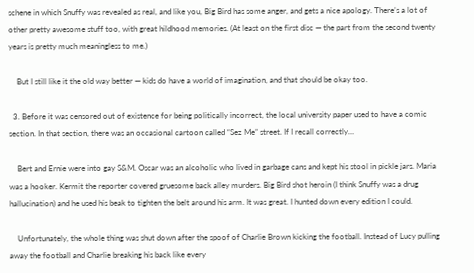schene in which Snuffy was revealed as real, and like you, Big Bird has some anger, and gets a nice apology. There’s a lot of other pretty awesome stuff too, with great hildhood memories. (At least on the first disc — the part from the second twenty years is pretty much meaningless to me.)

    But I still like it the old way better — kids do have a world of imagination, and that should be okay too.

  3. Before it was censored out of existence for being politically incorrect, the local university paper used to have a comic section. In that section, there was an occasional cartoon called “Sez Me” street. If I recall correctly…

    Bert and Ernie were into gay S&M. Oscar was an alcoholic who lived in garbage cans and kept his stool in pickle jars. Maria was a hooker. Kermit the reporter covered gruesome back alley murders. Big Bird shot heroin (I think Snuffy was a drug hallucination) and he used his beak to tighten the belt around his arm. It was great. I hunted down every edition I could.

    Unfortunately, the whole thing was shut down after the spoof of Charlie Brown kicking the football. Instead of Lucy pulling away the football and Charlie breaking his back like every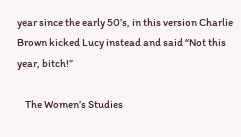year since the early 50’s, in this version Charlie Brown kicked Lucy instead and said “Not this year, bitch!”

    The Women’s Studies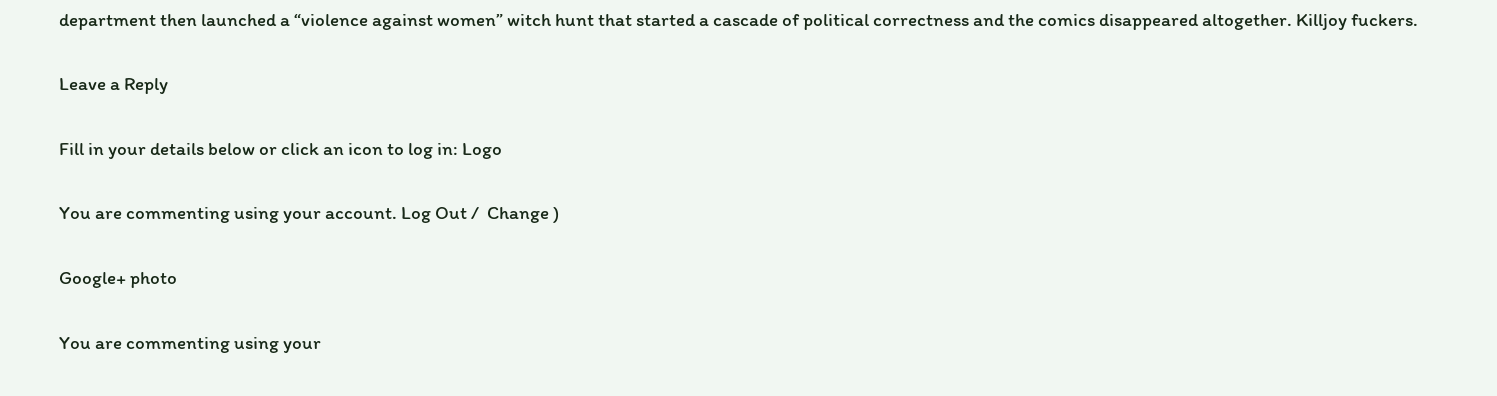department then launched a “violence against women” witch hunt that started a cascade of political correctness and the comics disappeared altogether. Killjoy fuckers.

Leave a Reply

Fill in your details below or click an icon to log in: Logo

You are commenting using your account. Log Out /  Change )

Google+ photo

You are commenting using your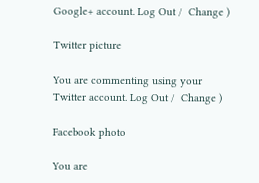Google+ account. Log Out /  Change )

Twitter picture

You are commenting using your Twitter account. Log Out /  Change )

Facebook photo

You are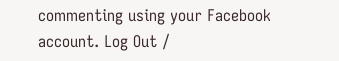commenting using your Facebook account. Log Out /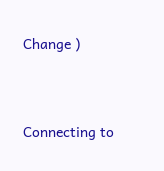Change )


Connecting to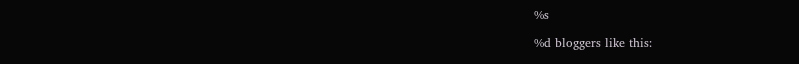%s

%d bloggers like this: